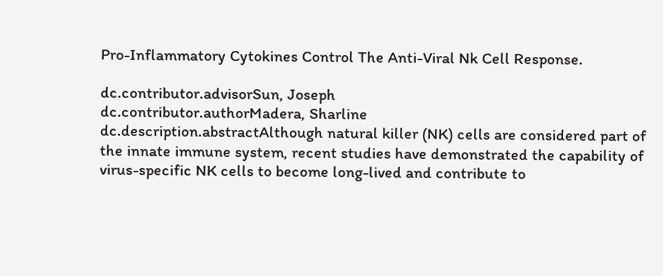Pro-Inflammatory Cytokines Control The Anti-Viral Nk Cell Response.

dc.contributor.advisorSun, Joseph
dc.contributor.authorMadera, Sharline
dc.description.abstractAlthough natural killer (NK) cells are considered part of the innate immune system, recent studies have demonstrated the capability of virus-specific NK cells to become long-lived and contribute to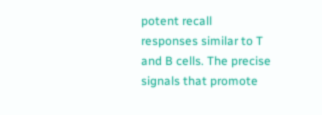potent recall responses similar to T and B cells. The precise signals that promote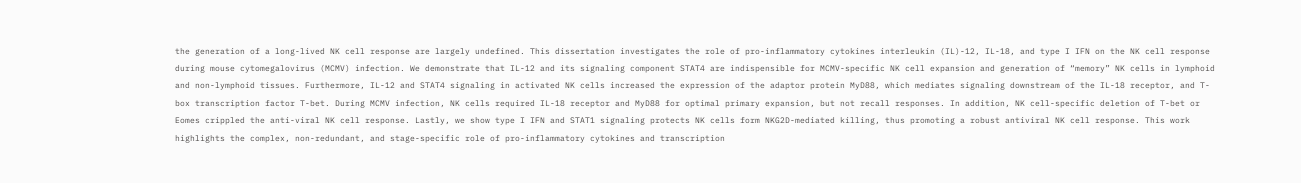the generation of a long-lived NK cell response are largely undefined. This dissertation investigates the role of pro-inflammatory cytokines interleukin (IL)-12, IL-18, and type I IFN on the NK cell response during mouse cytomegalovirus (MCMV) infection. We demonstrate that IL-12 and its signaling component STAT4 are indispensible for MCMV-specific NK cell expansion and generation of “memory” NK cells in lymphoid and non-lymphoid tissues. Furthermore, IL-12 and STAT4 signaling in activated NK cells increased the expression of the adaptor protein MyD88, which mediates signaling downstream of the IL-18 receptor, and T-box transcription factor T-bet. During MCMV infection, NK cells required IL-18 receptor and MyD88 for optimal primary expansion, but not recall responses. In addition, NK cell-specific deletion of T-bet or Eomes crippled the anti-viral NK cell response. Lastly, we show type I IFN and STAT1 signaling protects NK cells form NKG2D-mediated killing, thus promoting a robust antiviral NK cell response. This work highlights the complex, non-redundant, and stage-specific role of pro-inflammatory cytokines and transcription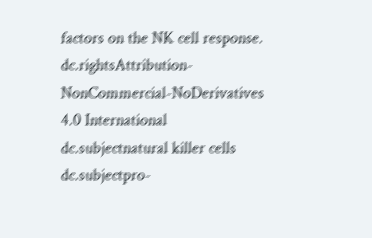factors on the NK cell response.
dc.rightsAttribution-NonCommercial-NoDerivatives 4.0 International
dc.subjectnatural killer cells
dc.subjectpro-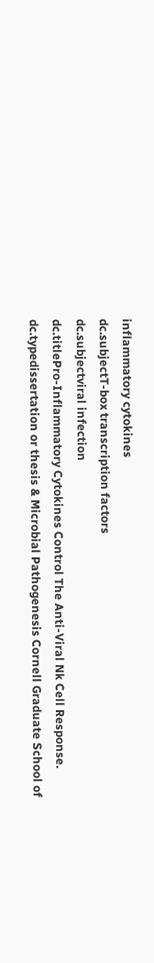inflammatory cytokines
dc.subjectT-box transcription factors
dc.subjectviral infection
dc.titlePro-Inflammatory Cytokines Control The Anti-Viral Nk Cell Response.
dc.typedissertation or thesis & Microbial Pathogenesis Cornell Graduate School of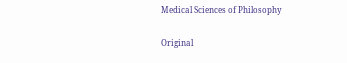Medical Sciences of Philosophy


Original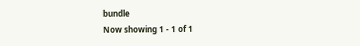bundle
Now showing 1 - 1 of 1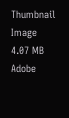Thumbnail Image
4.07 MB
Adobe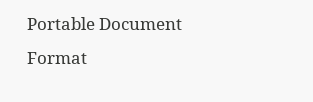Portable Document Format